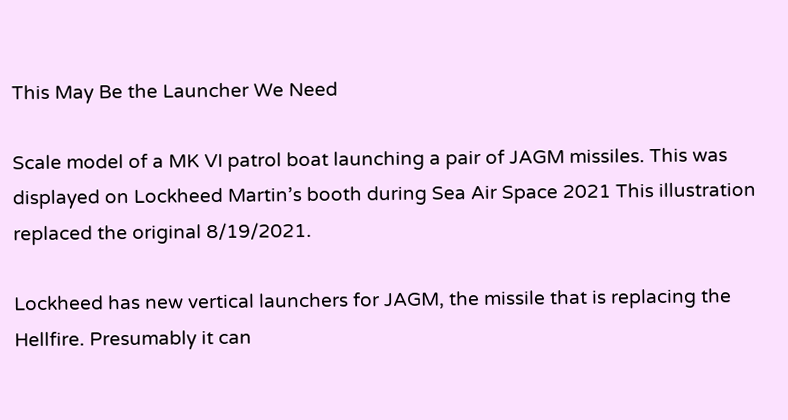This May Be the Launcher We Need

Scale model of a MK VI patrol boat launching a pair of JAGM missiles. This was displayed on Lockheed Martin’s booth during Sea Air Space 2021 This illustration replaced the original 8/19/2021.

Lockheed has new vertical launchers for JAGM, the missile that is replacing the Hellfire. Presumably it can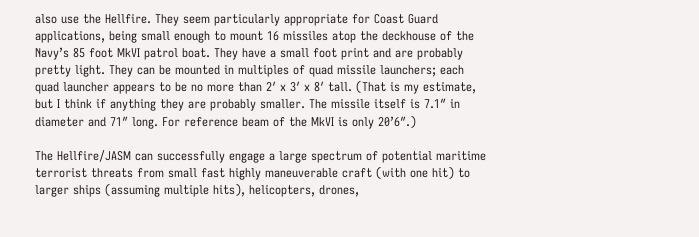also use the Hellfire. They seem particularly appropriate for Coast Guard applications, being small enough to mount 16 missiles atop the deckhouse of the Navy’s 85 foot MkVI patrol boat. They have a small foot print and are probably pretty light. They can be mounted in multiples of quad missile launchers; each quad launcher appears to be no more than 2′ x 3′ x 8′ tall. (That is my estimate, but I think if anything they are probably smaller. The missile itself is 7.1″ in diameter and 71″ long. For reference beam of the MkVI is only 20’6″.)

The Hellfire/JASM can successfully engage a large spectrum of potential maritime terrorist threats from small fast highly maneuverable craft (with one hit) to larger ships (assuming multiple hits), helicopters, drones,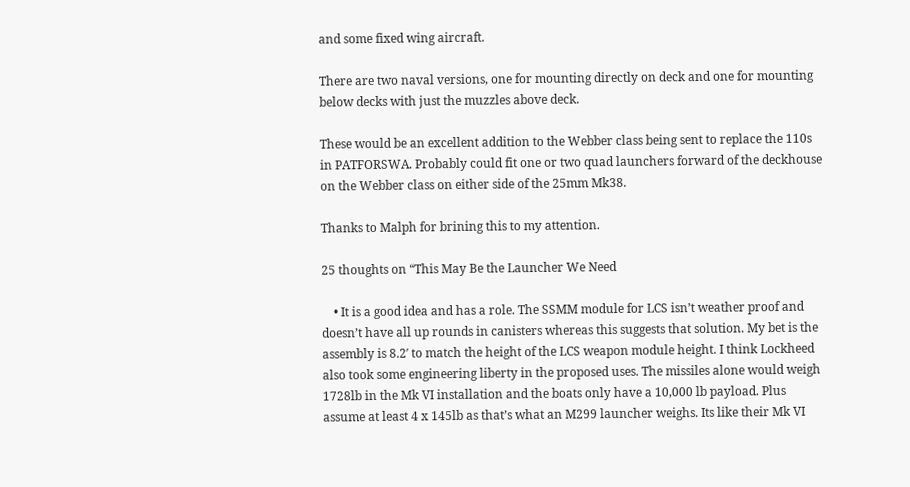and some fixed wing aircraft.

There are two naval versions, one for mounting directly on deck and one for mounting below decks with just the muzzles above deck.

These would be an excellent addition to the Webber class being sent to replace the 110s in PATFORSWA. Probably could fit one or two quad launchers forward of the deckhouse on the Webber class on either side of the 25mm Mk38.

Thanks to Malph for brining this to my attention.

25 thoughts on “This May Be the Launcher We Need

    • It is a good idea and has a role. The SSMM module for LCS isn’t weather proof and doesn’t have all up rounds in canisters whereas this suggests that solution. My bet is the assembly is 8.2′ to match the height of the LCS weapon module height. I think Lockheed also took some engineering liberty in the proposed uses. The missiles alone would weigh 1728lb in the Mk VI installation and the boats only have a 10,000 lb payload. Plus assume at least 4 x 145lb as that’s what an M299 launcher weighs. Its like their Mk VI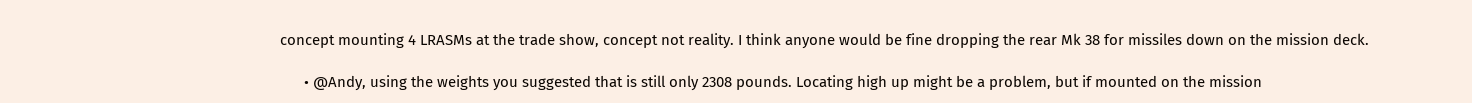concept mounting 4 LRASMs at the trade show, concept not reality. I think anyone would be fine dropping the rear Mk 38 for missiles down on the mission deck.

      • @Andy, using the weights you suggested that is still only 2308 pounds. Locating high up might be a problem, but if mounted on the mission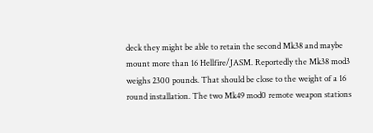deck they might be able to retain the second Mk38 and maybe mount more than 16 Hellfire/JASM. Reportedly the Mk38 mod3 weighs 2300 pounds. That should be close to the weight of a 16 round installation. The two Mk49 mod0 remote weapon stations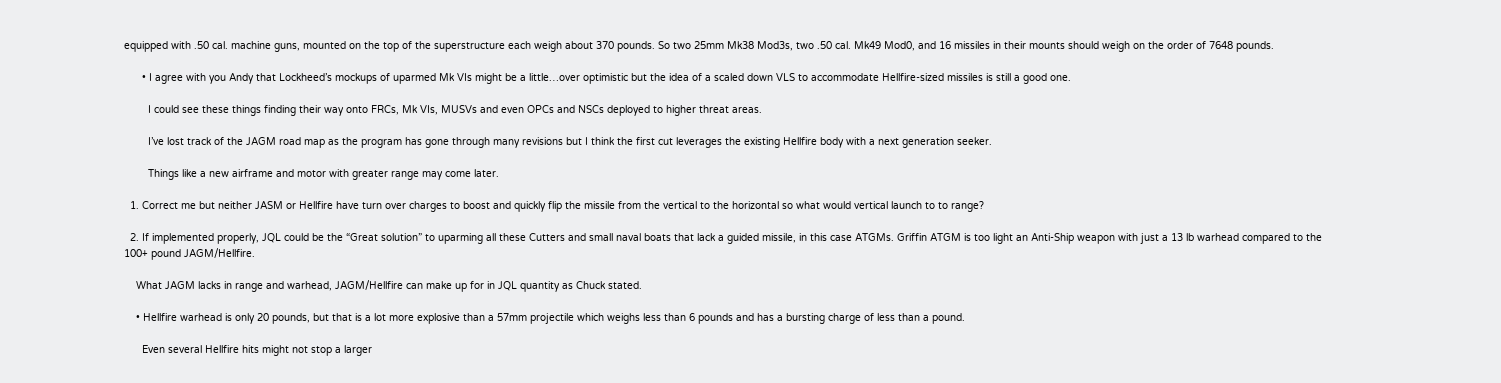equipped with .50 cal. machine guns, mounted on the top of the superstructure each weigh about 370 pounds. So two 25mm Mk38 Mod3s, two .50 cal. Mk49 Mod0, and 16 missiles in their mounts should weigh on the order of 7648 pounds.

      • I agree with you Andy that Lockheed’s mockups of uparmed Mk VIs might be a little…over optimistic but the idea of a scaled down VLS to accommodate Hellfire-sized missiles is still a good one.

        I could see these things finding their way onto FRCs, Mk VIs, MUSVs and even OPCs and NSCs deployed to higher threat areas.

        I’ve lost track of the JAGM road map as the program has gone through many revisions but I think the first cut leverages the existing Hellfire body with a next generation seeker.

        Things like a new airframe and motor with greater range may come later.

  1. Correct me but neither JASM or Hellfire have turn over charges to boost and quickly flip the missile from the vertical to the horizontal so what would vertical launch to to range?

  2. If implemented properly, JQL could be the “Great solution” to uparming all these Cutters and small naval boats that lack a guided missile, in this case ATGMs. Griffin ATGM is too light an Anti-Ship weapon with just a 13 lb warhead compared to the 100+ pound JAGM/Hellfire.

    What JAGM lacks in range and warhead, JAGM/Hellfire can make up for in JQL quantity as Chuck stated.

    • Hellfire warhead is only 20 pounds, but that is a lot more explosive than a 57mm projectile which weighs less than 6 pounds and has a bursting charge of less than a pound.

      Even several Hellfire hits might not stop a larger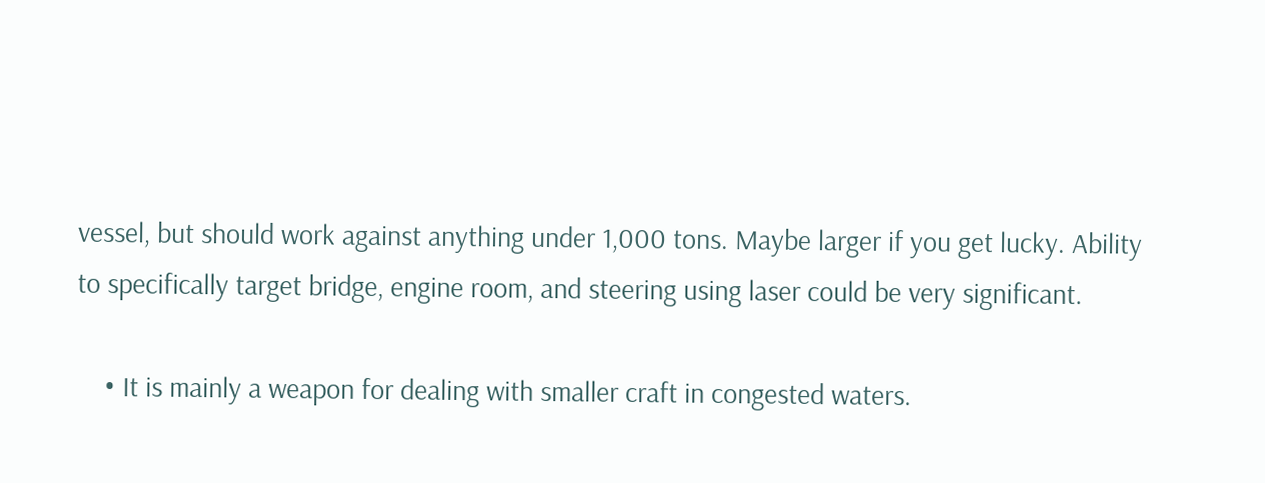vessel, but should work against anything under 1,000 tons. Maybe larger if you get lucky. Ability to specifically target bridge, engine room, and steering using laser could be very significant.

    • It is mainly a weapon for dealing with smaller craft in congested waters.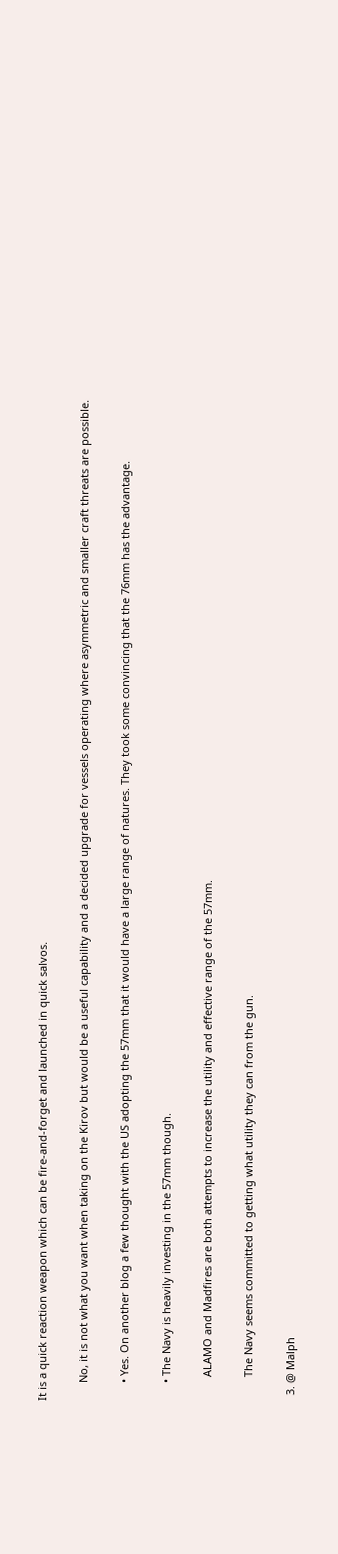It is a quick reaction weapon which can be fire-and-forget and launched in quick salvos.

      No, it is not what you want when taking on the Kirov but would be a useful capability and a decided upgrade for vessels operating where asymmetric and smaller craft threats are possible.

      • Yes. On another blog a few thought with the US adopting the 57mm that it would have a large range of natures. They took some convincing that the 76mm has the advantage.

      • The Navy is heavily investing in the 57mm though.

        ALAMO and Madfires are both attempts to increase the utility and effective range of the 57mm.

        The Navy seems committed to getting what utility they can from the gun.

  3. @ Malph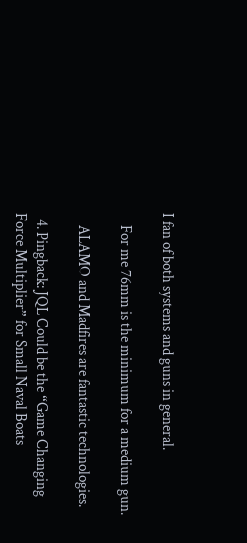I fan of both systems and guns in general.

    For me 76mm is the minimum for a medium gun.

    ALAMO and Madfires are fantastic technologies.

  4. Pingback: JQL Could be the “Game Changing Force Multiplier” for Small Naval Boats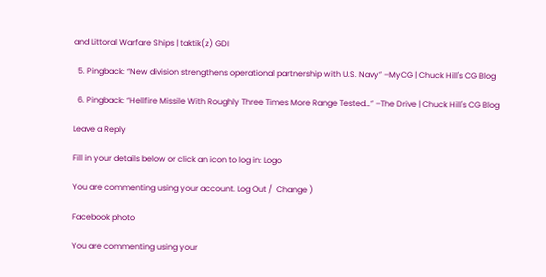and Littoral Warfare Ships | taktik(z) GDI

  5. Pingback: “New division strengthens operational partnership with U.S. Navy” –MyCG | Chuck Hill's CG Blog

  6. Pingback: “Hellfire Missile With Roughly Three Times More Range Tested…” –The Drive | Chuck Hill's CG Blog

Leave a Reply

Fill in your details below or click an icon to log in: Logo

You are commenting using your account. Log Out /  Change )

Facebook photo

You are commenting using your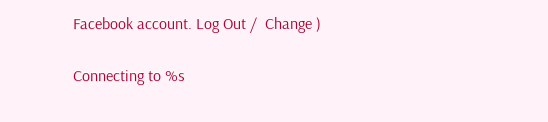Facebook account. Log Out /  Change )

Connecting to %s